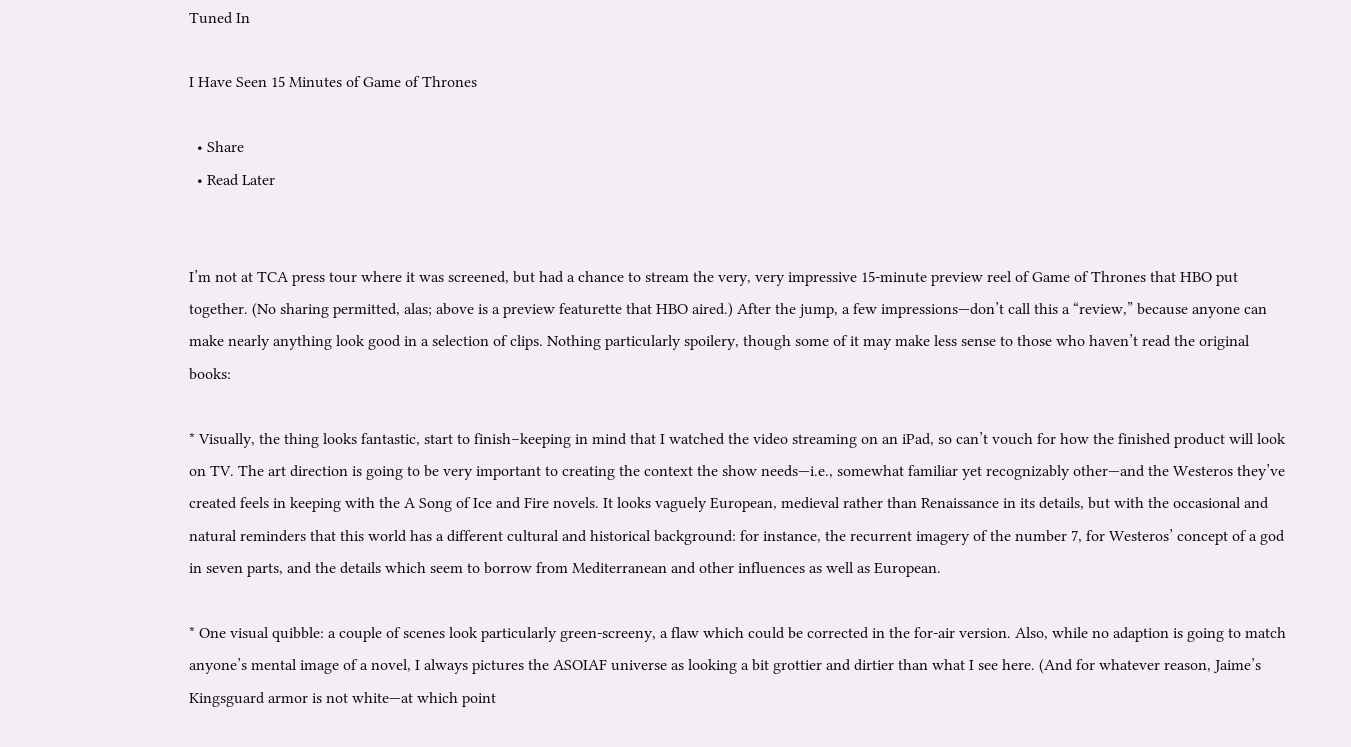Tuned In

I Have Seen 15 Minutes of Game of Thrones

  • Share
  • Read Later


I’m not at TCA press tour where it was screened, but had a chance to stream the very, very impressive 15-minute preview reel of Game of Thrones that HBO put together. (No sharing permitted, alas; above is a preview featurette that HBO aired.) After the jump, a few impressions—don’t call this a “review,” because anyone can make nearly anything look good in a selection of clips. Nothing particularly spoilery, though some of it may make less sense to those who haven’t read the original books:

* Visually, the thing looks fantastic, start to finish–keeping in mind that I watched the video streaming on an iPad, so can’t vouch for how the finished product will look on TV. The art direction is going to be very important to creating the context the show needs—i.e., somewhat familiar yet recognizably other—and the Westeros they’ve created feels in keeping with the A Song of Ice and Fire novels. It looks vaguely European, medieval rather than Renaissance in its details, but with the occasional and natural reminders that this world has a different cultural and historical background: for instance, the recurrent imagery of the number 7, for Westeros’ concept of a god in seven parts, and the details which seem to borrow from Mediterranean and other influences as well as European.

* One visual quibble: a couple of scenes look particularly green-screeny, a flaw which could be corrected in the for-air version. Also, while no adaption is going to match anyone’s mental image of a novel, I always pictures the ASOIAF universe as looking a bit grottier and dirtier than what I see here. (And for whatever reason, Jaime’s Kingsguard armor is not white—at which point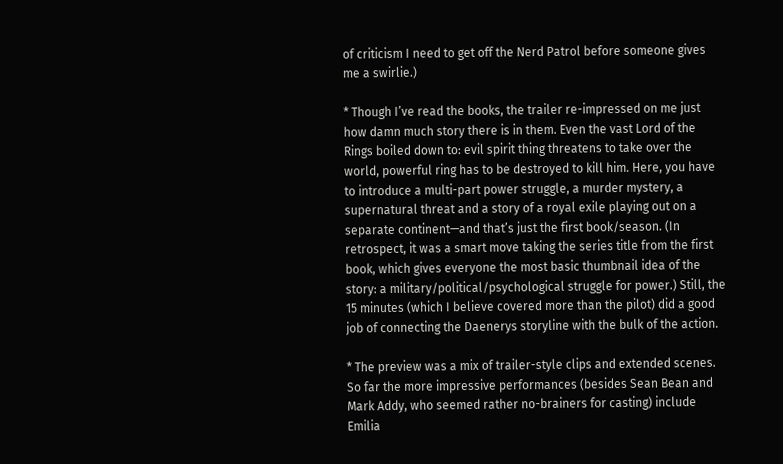of criticism I need to get off the Nerd Patrol before someone gives me a swirlie.)

* Though I’ve read the books, the trailer re-impressed on me just how damn much story there is in them. Even the vast Lord of the Rings boiled down to: evil spirit thing threatens to take over the world, powerful ring has to be destroyed to kill him. Here, you have to introduce a multi-part power struggle, a murder mystery, a supernatural threat and a story of a royal exile playing out on a separate continent—and that’s just the first book/season. (In retrospect, it was a smart move taking the series title from the first book, which gives everyone the most basic thumbnail idea of the story: a military/political/psychological struggle for power.) Still, the 15 minutes (which I believe covered more than the pilot) did a good job of connecting the Daenerys storyline with the bulk of the action.

* The preview was a mix of trailer-style clips and extended scenes. So far the more impressive performances (besides Sean Bean and Mark Addy, who seemed rather no-brainers for casting) include Emilia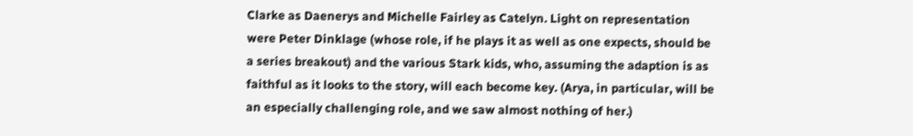Clarke as Daenerys and Michelle Fairley as Catelyn. Light on representation were Peter Dinklage (whose role, if he plays it as well as one expects, should be a series breakout) and the various Stark kids, who, assuming the adaption is as faithful as it looks to the story, will each become key. (Arya, in particular, will be an especially challenging role, and we saw almost nothing of her.)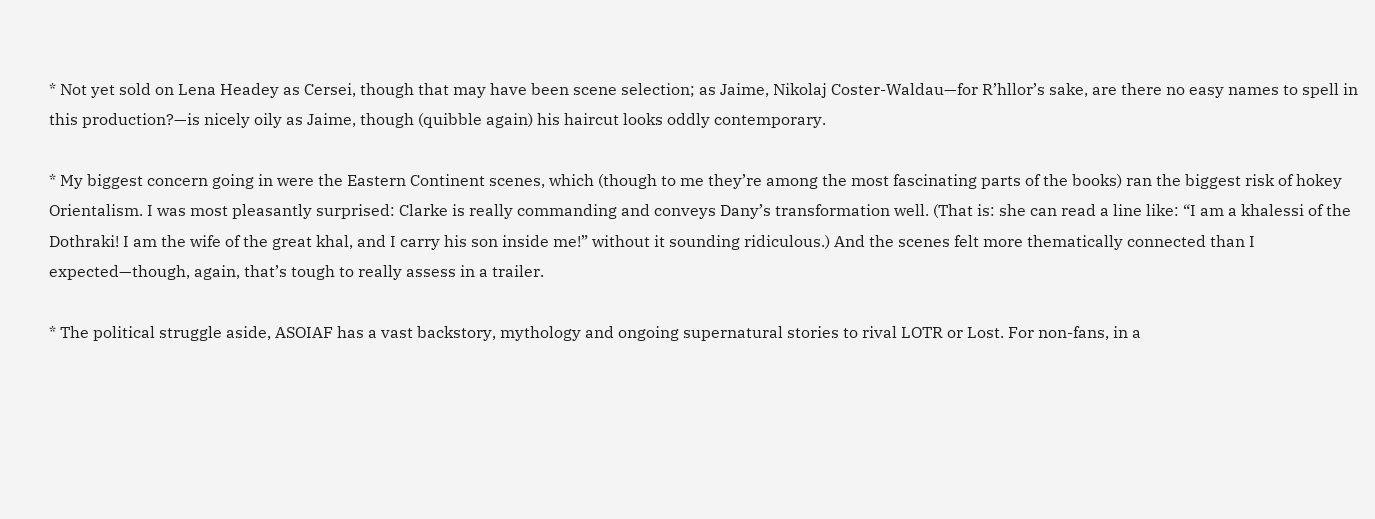* Not yet sold on Lena Headey as Cersei, though that may have been scene selection; as Jaime, Nikolaj Coster-Waldau—for R’hllor’s sake, are there no easy names to spell in this production?—is nicely oily as Jaime, though (quibble again) his haircut looks oddly contemporary.

* My biggest concern going in were the Eastern Continent scenes, which (though to me they’re among the most fascinating parts of the books) ran the biggest risk of hokey Orientalism. I was most pleasantly surprised: Clarke is really commanding and conveys Dany’s transformation well. (That is: she can read a line like: “I am a khalessi of the Dothraki! I am the wife of the great khal, and I carry his son inside me!” without it sounding ridiculous.) And the scenes felt more thematically connected than I expected—though, again, that’s tough to really assess in a trailer.

* The political struggle aside, ASOIAF has a vast backstory, mythology and ongoing supernatural stories to rival LOTR or Lost. For non-fans, in a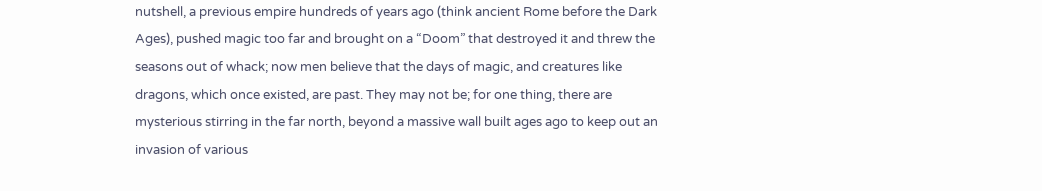nutshell, a previous empire hundreds of years ago (think ancient Rome before the Dark Ages), pushed magic too far and brought on a “Doom” that destroyed it and threw the seasons out of whack; now men believe that the days of magic, and creatures like dragons, which once existed, are past. They may not be; for one thing, there are mysterious stirring in the far north, beyond a massive wall built ages ago to keep out an invasion of various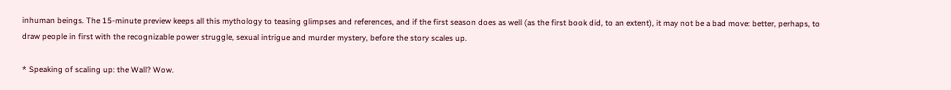inhuman beings. The 15-minute preview keeps all this mythology to teasing glimpses and references, and if the first season does as well (as the first book did, to an extent), it may not be a bad move: better, perhaps, to draw people in first with the recognizable power struggle, sexual intrigue and murder mystery, before the story scales up.

* Speaking of scaling up: the Wall? Wow.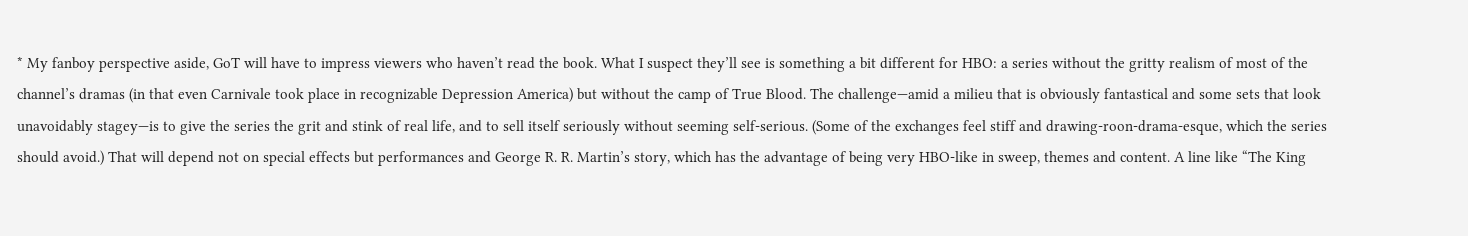* My fanboy perspective aside, GoT will have to impress viewers who haven’t read the book. What I suspect they’ll see is something a bit different for HBO: a series without the gritty realism of most of the channel’s dramas (in that even Carnivale took place in recognizable Depression America) but without the camp of True Blood. The challenge—amid a milieu that is obviously fantastical and some sets that look unavoidably stagey—is to give the series the grit and stink of real life, and to sell itself seriously without seeming self-serious. (Some of the exchanges feel stiff and drawing-roon-drama-esque, which the series should avoid.) That will depend not on special effects but performances and George R. R. Martin’s story, which has the advantage of being very HBO-like in sweep, themes and content. A line like “The King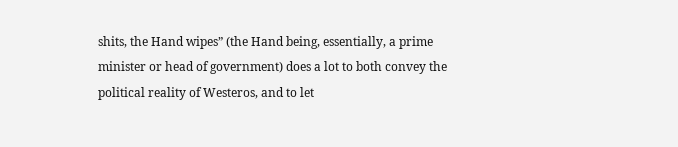shits, the Hand wipes” (the Hand being, essentially, a prime minister or head of government) does a lot to both convey the political reality of Westeros, and to let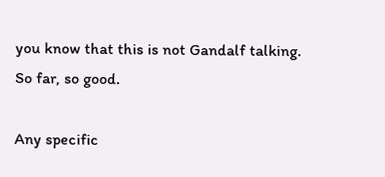you know that this is not Gandalf talking. So far, so good.

Any specific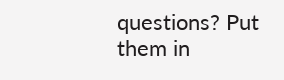questions? Put them in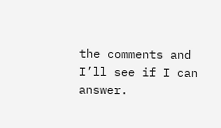the comments and I’ll see if I can answer.